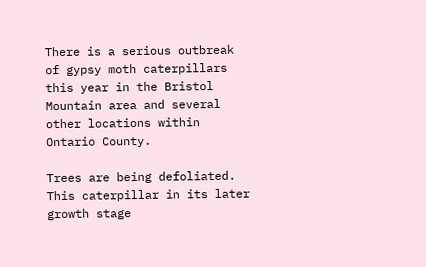There is a serious outbreak of gypsy moth caterpillars this year in the Bristol Mountain area and several other locations within Ontario County.

Trees are being defoliated. This caterpillar in its later growth stage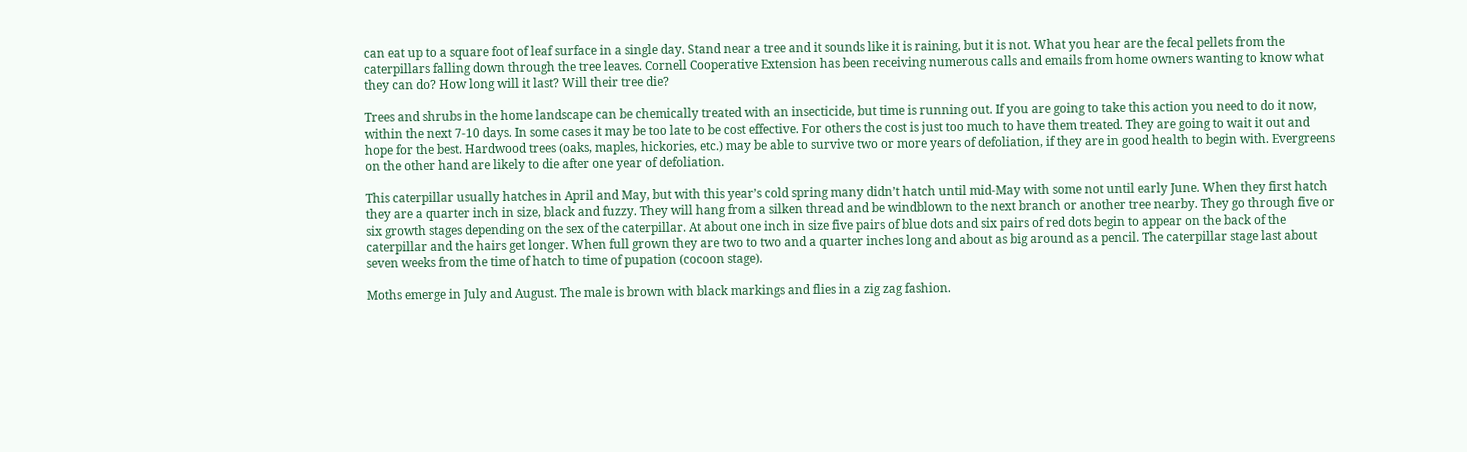can eat up to a square foot of leaf surface in a single day. Stand near a tree and it sounds like it is raining, but it is not. What you hear are the fecal pellets from the caterpillars falling down through the tree leaves. Cornell Cooperative Extension has been receiving numerous calls and emails from home owners wanting to know what they can do? How long will it last? Will their tree die?

Trees and shrubs in the home landscape can be chemically treated with an insecticide, but time is running out. If you are going to take this action you need to do it now, within the next 7-10 days. In some cases it may be too late to be cost effective. For others the cost is just too much to have them treated. They are going to wait it out and hope for the best. Hardwood trees (oaks, maples, hickories, etc.) may be able to survive two or more years of defoliation, if they are in good health to begin with. Evergreens on the other hand are likely to die after one year of defoliation.

This caterpillar usually hatches in April and May, but with this year’s cold spring many didn’t hatch until mid-May with some not until early June. When they first hatch they are a quarter inch in size, black and fuzzy. They will hang from a silken thread and be windblown to the next branch or another tree nearby. They go through five or six growth stages depending on the sex of the caterpillar. At about one inch in size five pairs of blue dots and six pairs of red dots begin to appear on the back of the caterpillar and the hairs get longer. When full grown they are two to two and a quarter inches long and about as big around as a pencil. The caterpillar stage last about seven weeks from the time of hatch to time of pupation (cocoon stage).

Moths emerge in July and August. The male is brown with black markings and flies in a zig zag fashion.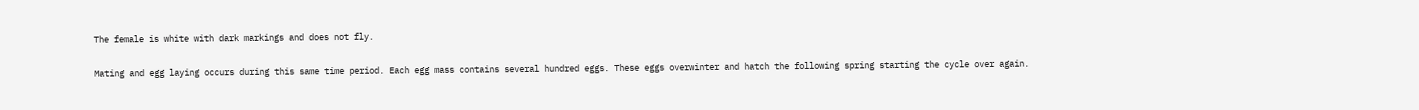The female is white with dark markings and does not fly.

Mating and egg laying occurs during this same time period. Each egg mass contains several hundred eggs. These eggs overwinter and hatch the following spring starting the cycle over again.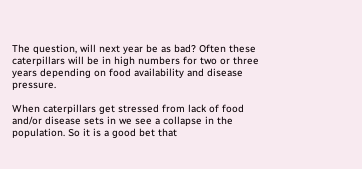The question, will next year be as bad? Often these caterpillars will be in high numbers for two or three years depending on food availability and disease pressure.

When caterpillars get stressed from lack of food and/or disease sets in we see a collapse in the population. So it is a good bet that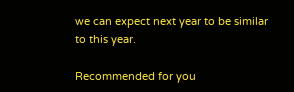we can expect next year to be similar to this year.

Recommended for you